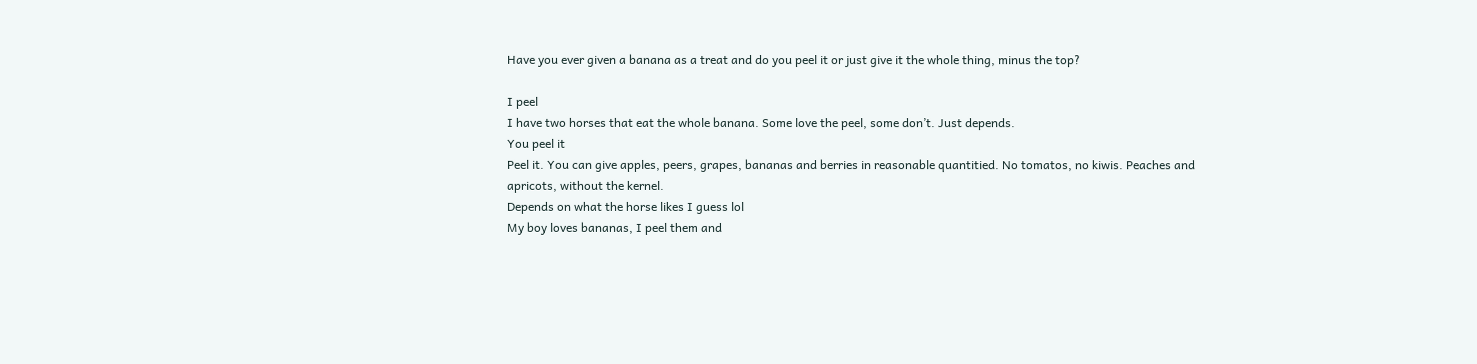Have you ever given a banana as a treat and do you peel it or just give it the whole thing, minus the top?

I peel
I have two horses that eat the whole banana. Some love the peel, some don’t. Just depends.
You peel it
Peel it. You can give apples, peers, grapes, bananas and berries in reasonable quantitied. No tomatos, no kiwis. Peaches and apricots, without the kernel.
Depends on what the horse likes I guess lol
My boy loves bananas, I peel them and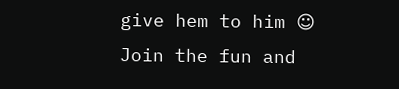give hem to him ☺
Join the fun and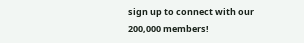sign up to connect with our 200,000 members!